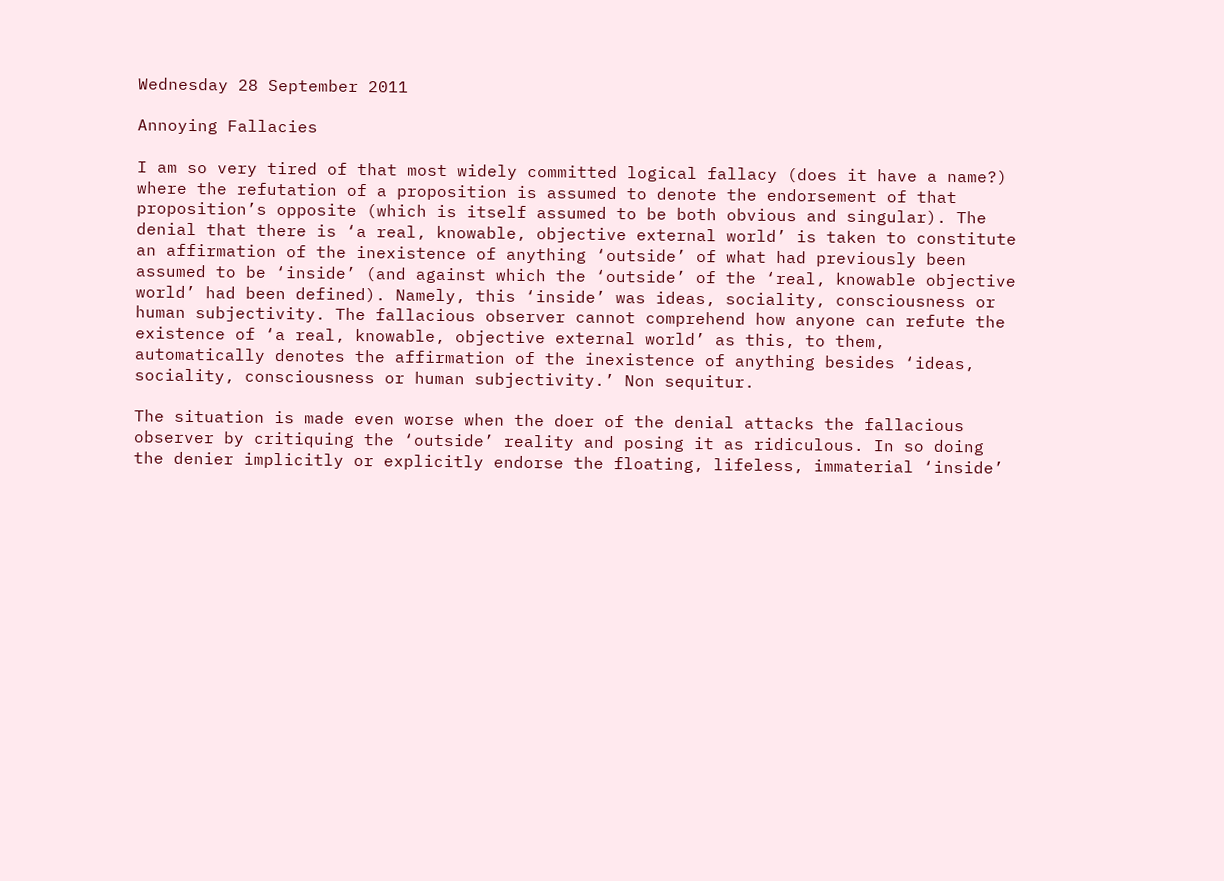Wednesday 28 September 2011

Annoying Fallacies

I am so very tired of that most widely committed logical fallacy (does it have a name?) where the refutation of a proposition is assumed to denote the endorsement of that proposition’s opposite (which is itself assumed to be both obvious and singular). The denial that there is ‘a real, knowable, objective external world’ is taken to constitute an affirmation of the inexistence of anything ‘outside’ of what had previously been assumed to be ‘inside’ (and against which the ‘outside’ of the ‘real, knowable objective world’ had been defined). Namely, this ‘inside’ was ideas, sociality, consciousness or human subjectivity. The fallacious observer cannot comprehend how anyone can refute the existence of ‘a real, knowable, objective external world’ as this, to them, automatically denotes the affirmation of the inexistence of anything besides ‘ideas, sociality, consciousness or human subjectivity.’ Non sequitur.

The situation is made even worse when the doer of the denial attacks the fallacious observer by critiquing the ‘outside’ reality and posing it as ridiculous. In so doing the denier implicitly or explicitly endorse the floating, lifeless, immaterial ‘inside’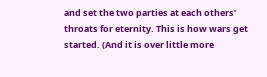and set the two parties at each others’ throats for eternity. This is how wars get started. (And it is over little more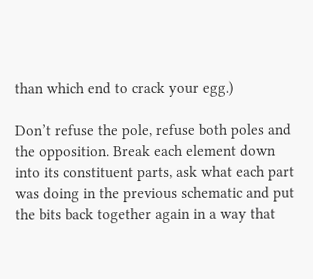than which end to crack your egg.)

Don’t refuse the pole, refuse both poles and the opposition. Break each element down into its constituent parts, ask what each part was doing in the previous schematic and put the bits back together again in a way that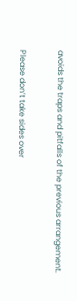avoids the traps and pitfalls of the previous arrangement.

Please don’t take sides over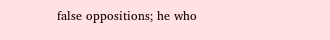false oppositions; he who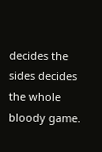decides the sides decides the whole bloody game.